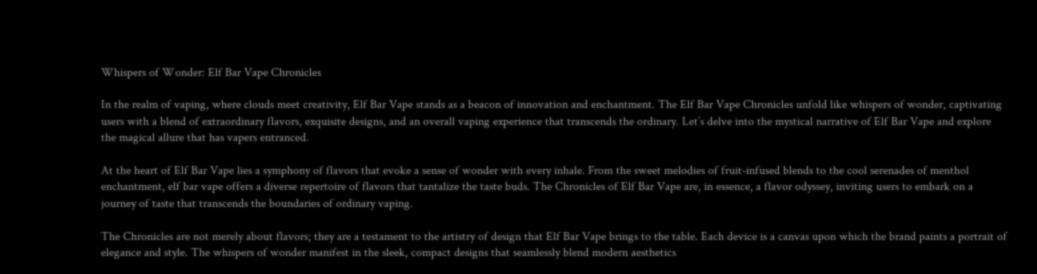Whispers of Wonder: Elf Bar Vape Chronicles

In the realm of vaping, where clouds meet creativity, Elf Bar Vape stands as a beacon of innovation and enchantment. The Elf Bar Vape Chronicles unfold like whispers of wonder, captivating users with a blend of extraordinary flavors, exquisite designs, and an overall vaping experience that transcends the ordinary. Let’s delve into the mystical narrative of Elf Bar Vape and explore the magical allure that has vapers entranced.

At the heart of Elf Bar Vape lies a symphony of flavors that evoke a sense of wonder with every inhale. From the sweet melodies of fruit-infused blends to the cool serenades of menthol enchantment, elf bar vape offers a diverse repertoire of flavors that tantalize the taste buds. The Chronicles of Elf Bar Vape are, in essence, a flavor odyssey, inviting users to embark on a journey of taste that transcends the boundaries of ordinary vaping.

The Chronicles are not merely about flavors; they are a testament to the artistry of design that Elf Bar Vape brings to the table. Each device is a canvas upon which the brand paints a portrait of elegance and style. The whispers of wonder manifest in the sleek, compact designs that seamlessly blend modern aesthetics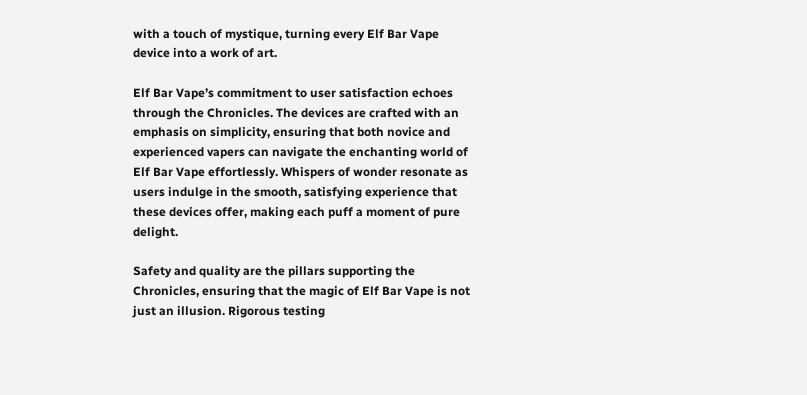with a touch of mystique, turning every Elf Bar Vape device into a work of art.

Elf Bar Vape’s commitment to user satisfaction echoes through the Chronicles. The devices are crafted with an emphasis on simplicity, ensuring that both novice and experienced vapers can navigate the enchanting world of Elf Bar Vape effortlessly. Whispers of wonder resonate as users indulge in the smooth, satisfying experience that these devices offer, making each puff a moment of pure delight.

Safety and quality are the pillars supporting the Chronicles, ensuring that the magic of Elf Bar Vape is not just an illusion. Rigorous testing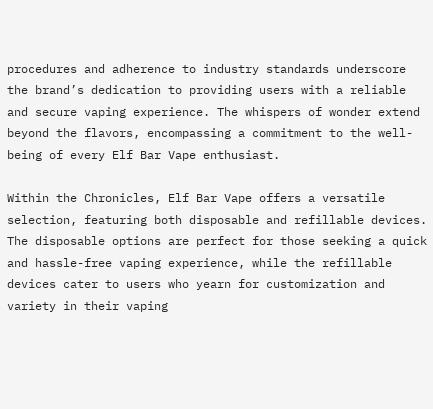procedures and adherence to industry standards underscore the brand’s dedication to providing users with a reliable and secure vaping experience. The whispers of wonder extend beyond the flavors, encompassing a commitment to the well-being of every Elf Bar Vape enthusiast.

Within the Chronicles, Elf Bar Vape offers a versatile selection, featuring both disposable and refillable devices. The disposable options are perfect for those seeking a quick and hassle-free vaping experience, while the refillable devices cater to users who yearn for customization and variety in their vaping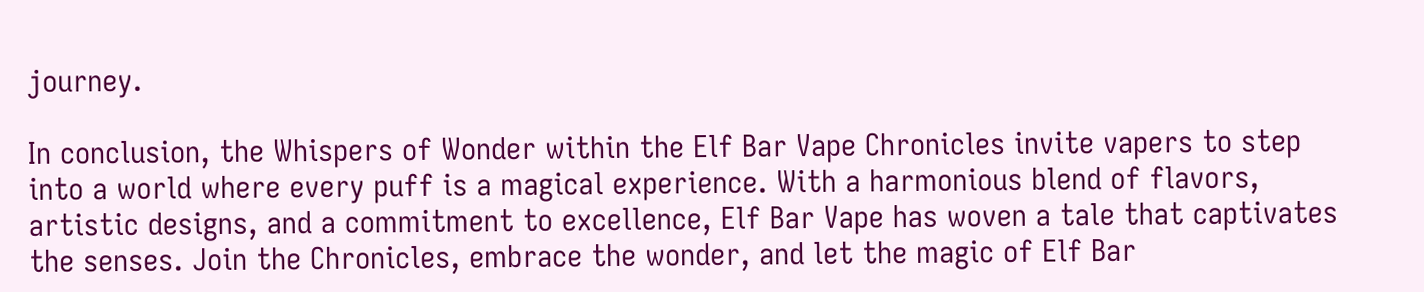journey.

In conclusion, the Whispers of Wonder within the Elf Bar Vape Chronicles invite vapers to step into a world where every puff is a magical experience. With a harmonious blend of flavors, artistic designs, and a commitment to excellence, Elf Bar Vape has woven a tale that captivates the senses. Join the Chronicles, embrace the wonder, and let the magic of Elf Bar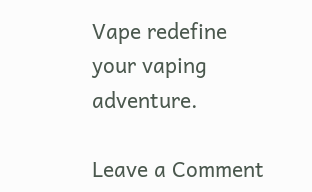Vape redefine your vaping adventure.

Leave a Comment